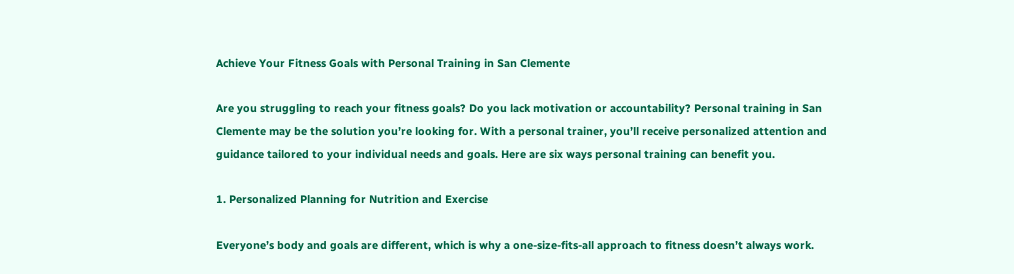Achieve Your Fitness Goals with Personal Training in San Clemente

Are you struggling to reach your fitness goals? Do you lack motivation or accountability? Personal training in San Clemente may be the solution you’re looking for. With a personal trainer, you’ll receive personalized attention and guidance tailored to your individual needs and goals. Here are six ways personal training can benefit you.

1. Personalized Planning for Nutrition and Exercise

Everyone’s body and goals are different, which is why a one-size-fits-all approach to fitness doesn’t always work.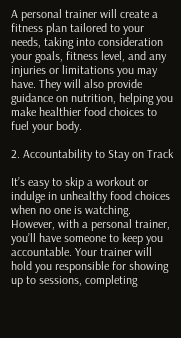A personal trainer will create a fitness plan tailored to your needs, taking into consideration your goals, fitness level, and any injuries or limitations you may have. They will also provide guidance on nutrition, helping you make healthier food choices to fuel your body.

2. Accountability to Stay on Track

It’s easy to skip a workout or indulge in unhealthy food choices when no one is watching. However, with a personal trainer, you’ll have someone to keep you accountable. Your trainer will hold you responsible for showing up to sessions, completing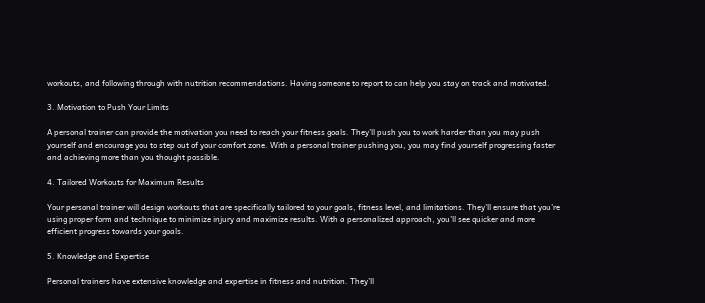workouts, and following through with nutrition recommendations. Having someone to report to can help you stay on track and motivated.

3. Motivation to Push Your Limits

A personal trainer can provide the motivation you need to reach your fitness goals. They’ll push you to work harder than you may push yourself and encourage you to step out of your comfort zone. With a personal trainer pushing you, you may find yourself progressing faster and achieving more than you thought possible.

4. Tailored Workouts for Maximum Results

Your personal trainer will design workouts that are specifically tailored to your goals, fitness level, and limitations. They’ll ensure that you’re using proper form and technique to minimize injury and maximize results. With a personalized approach, you’ll see quicker and more efficient progress towards your goals.

5. Knowledge and Expertise

Personal trainers have extensive knowledge and expertise in fitness and nutrition. They’ll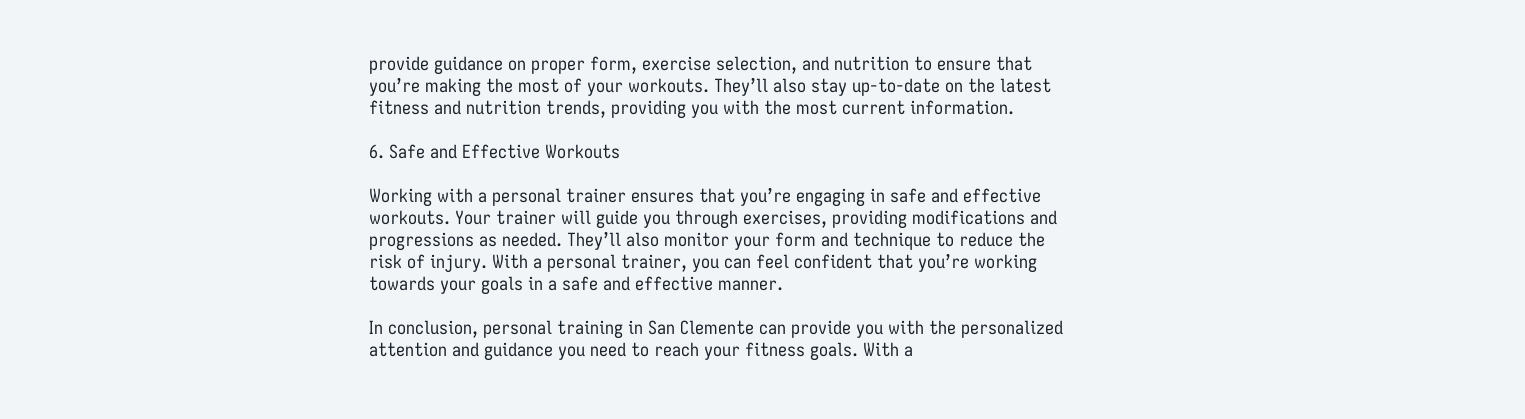provide guidance on proper form, exercise selection, and nutrition to ensure that you’re making the most of your workouts. They’ll also stay up-to-date on the latest fitness and nutrition trends, providing you with the most current information.

6. Safe and Effective Workouts

Working with a personal trainer ensures that you’re engaging in safe and effective workouts. Your trainer will guide you through exercises, providing modifications and progressions as needed. They’ll also monitor your form and technique to reduce the risk of injury. With a personal trainer, you can feel confident that you’re working towards your goals in a safe and effective manner.

In conclusion, personal training in San Clemente can provide you with the personalized attention and guidance you need to reach your fitness goals. With a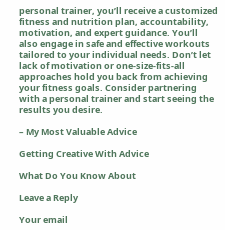personal trainer, you’ll receive a customized fitness and nutrition plan, accountability, motivation, and expert guidance. You’ll also engage in safe and effective workouts tailored to your individual needs. Don’t let lack of motivation or one-size-fits-all approaches hold you back from achieving your fitness goals. Consider partnering with a personal trainer and start seeing the results you desire.

– My Most Valuable Advice

Getting Creative With Advice

What Do You Know About

Leave a Reply

Your email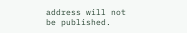address will not be published.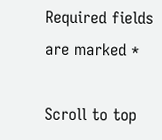Required fields are marked *

Scroll to top